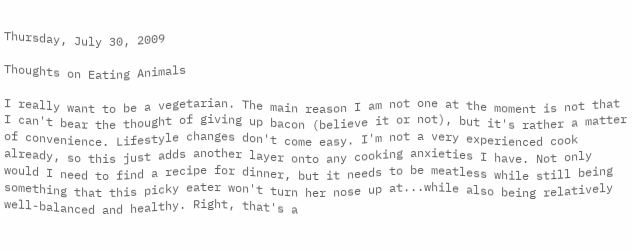Thursday, July 30, 2009

Thoughts on Eating Animals

I really want to be a vegetarian. The main reason I am not one at the moment is not that I can't bear the thought of giving up bacon (believe it or not), but it's rather a matter of convenience. Lifestyle changes don't come easy. I'm not a very experienced cook already, so this just adds another layer onto any cooking anxieties I have. Not only would I need to find a recipe for dinner, but it needs to be meatless while still being something that this picky eater won't turn her nose up at...while also being relatively well-balanced and healthy. Right, that's a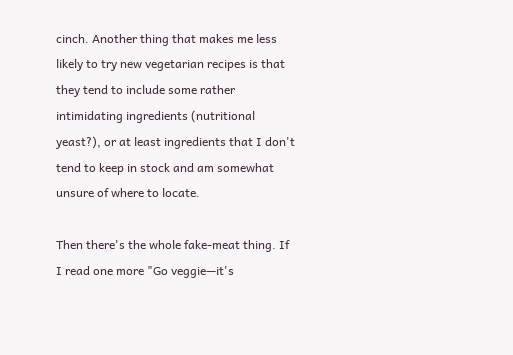cinch. Another thing that makes me less likely to try new vegetarian recipes is that they tend to include some rather intimidating ingredients (nutritional yeast?), or at least ingredients that I don't tend to keep in stock and am somewhat unsure of where to locate.

Then there's the whole fake-meat thing. If I read one more "Go veggie—it's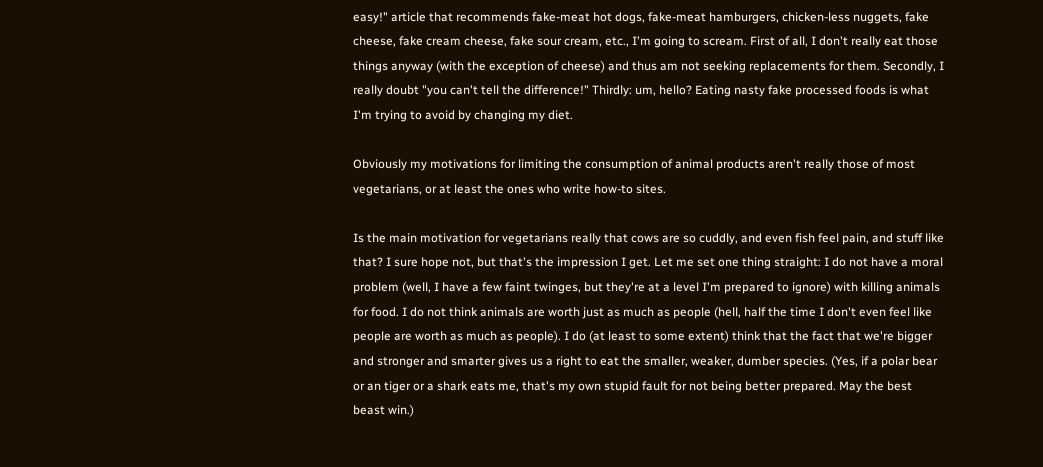easy!" article that recommends fake-meat hot dogs, fake-meat hamburgers, chicken-less nuggets, fake cheese, fake cream cheese, fake sour cream, etc., I'm going to scream. First of all, I don't really eat those things anyway (with the exception of cheese) and thus am not seeking replacements for them. Secondly, I really doubt "you can't tell the difference!" Thirdly: um, hello? Eating nasty fake processed foods is what I'm trying to avoid by changing my diet.

Obviously my motivations for limiting the consumption of animal products aren't really those of most vegetarians, or at least the ones who write how-to sites.

Is the main motivation for vegetarians really that cows are so cuddly, and even fish feel pain, and stuff like that? I sure hope not, but that's the impression I get. Let me set one thing straight: I do not have a moral problem (well, I have a few faint twinges, but they're at a level I'm prepared to ignore) with killing animals for food. I do not think animals are worth just as much as people (hell, half the time I don't even feel like people are worth as much as people). I do (at least to some extent) think that the fact that we're bigger and stronger and smarter gives us a right to eat the smaller, weaker, dumber species. (Yes, if a polar bear or an tiger or a shark eats me, that's my own stupid fault for not being better prepared. May the best beast win.)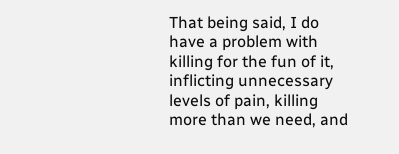That being said, I do have a problem with killing for the fun of it, inflicting unnecessary levels of pain, killing more than we need, and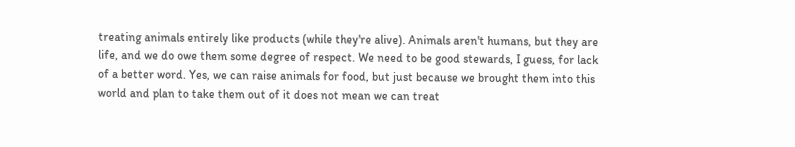treating animals entirely like products (while they're alive). Animals aren't humans, but they are life, and we do owe them some degree of respect. We need to be good stewards, I guess, for lack of a better word. Yes, we can raise animals for food, but just because we brought them into this world and plan to take them out of it does not mean we can treat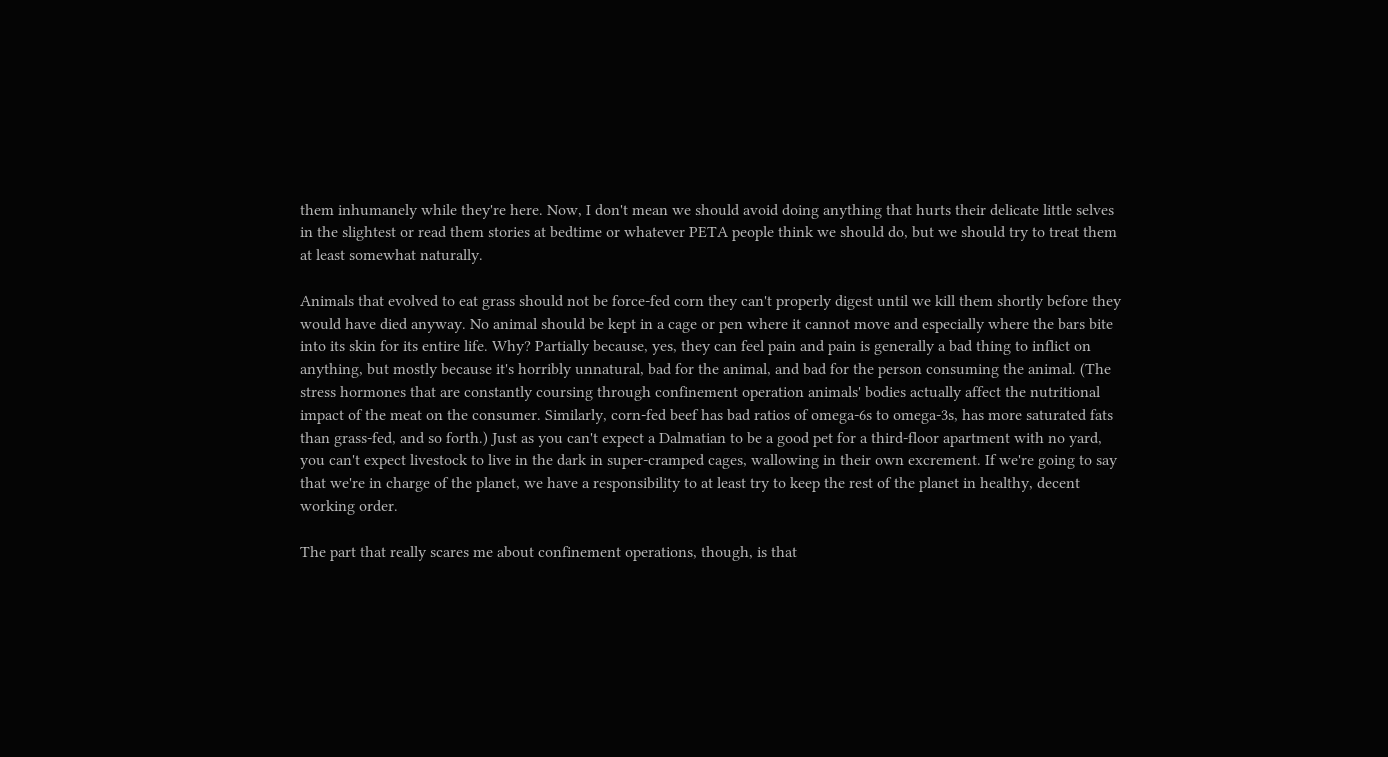them inhumanely while they're here. Now, I don't mean we should avoid doing anything that hurts their delicate little selves in the slightest or read them stories at bedtime or whatever PETA people think we should do, but we should try to treat them at least somewhat naturally.

Animals that evolved to eat grass should not be force-fed corn they can't properly digest until we kill them shortly before they would have died anyway. No animal should be kept in a cage or pen where it cannot move and especially where the bars bite into its skin for its entire life. Why? Partially because, yes, they can feel pain and pain is generally a bad thing to inflict on anything, but mostly because it's horribly unnatural, bad for the animal, and bad for the person consuming the animal. (The stress hormones that are constantly coursing through confinement operation animals' bodies actually affect the nutritional impact of the meat on the consumer. Similarly, corn-fed beef has bad ratios of omega-6s to omega-3s, has more saturated fats than grass-fed, and so forth.) Just as you can't expect a Dalmatian to be a good pet for a third-floor apartment with no yard, you can't expect livestock to live in the dark in super-cramped cages, wallowing in their own excrement. If we're going to say that we're in charge of the planet, we have a responsibility to at least try to keep the rest of the planet in healthy, decent working order.

The part that really scares me about confinement operations, though, is that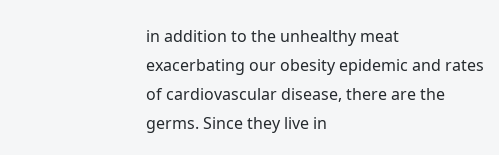in addition to the unhealthy meat exacerbating our obesity epidemic and rates of cardiovascular disease, there are the germs. Since they live in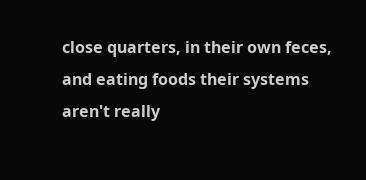close quarters, in their own feces, and eating foods their systems aren't really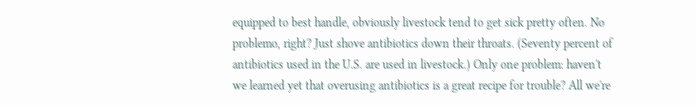equipped to best handle, obviously livestock tend to get sick pretty often. No problemo, right? Just shove antibiotics down their throats. (Seventy percent of antibiotics used in the U.S. are used in livestock.) Only one problem: haven't we learned yet that overusing antibiotics is a great recipe for trouble? All we're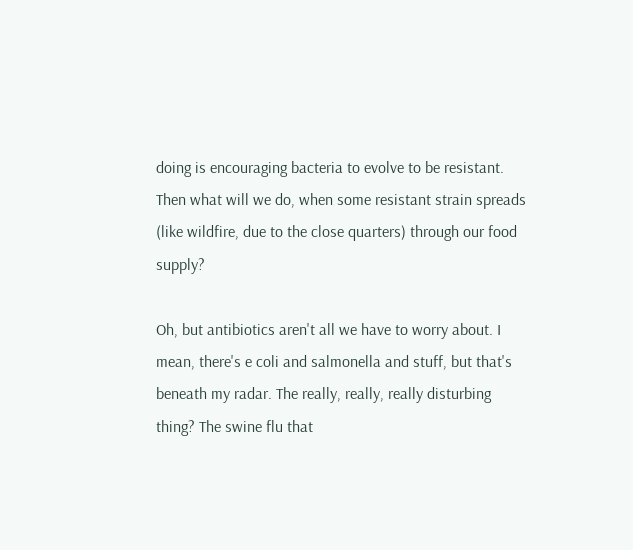doing is encouraging bacteria to evolve to be resistant. Then what will we do, when some resistant strain spreads (like wildfire, due to the close quarters) through our food supply?

Oh, but antibiotics aren't all we have to worry about. I mean, there's e coli and salmonella and stuff, but that's beneath my radar. The really, really, really disturbing thing? The swine flu that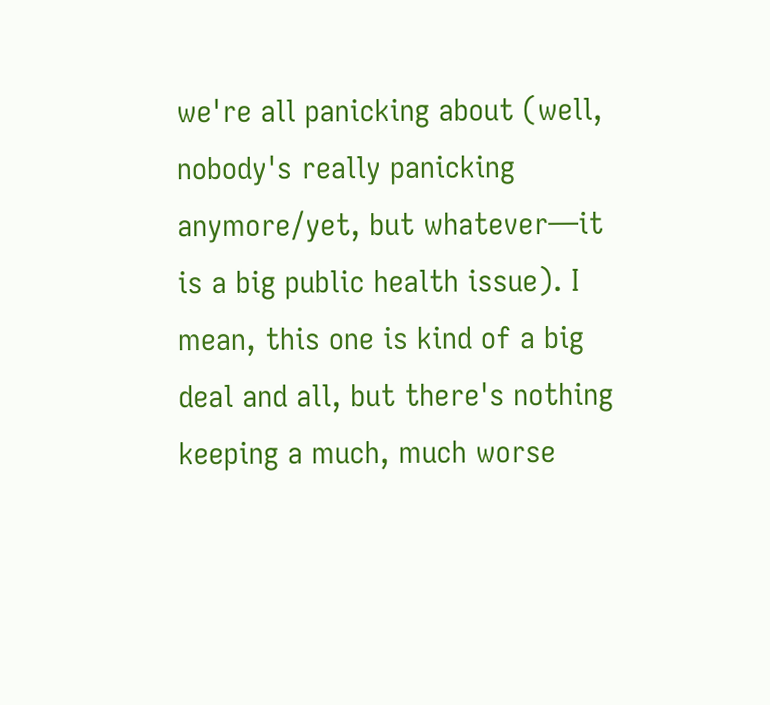we're all panicking about (well, nobody's really panicking anymore/yet, but whatever—it is a big public health issue). I mean, this one is kind of a big deal and all, but there's nothing keeping a much, much worse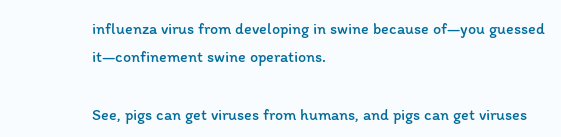influenza virus from developing in swine because of—you guessed it—confinement swine operations.

See, pigs can get viruses from humans, and pigs can get viruses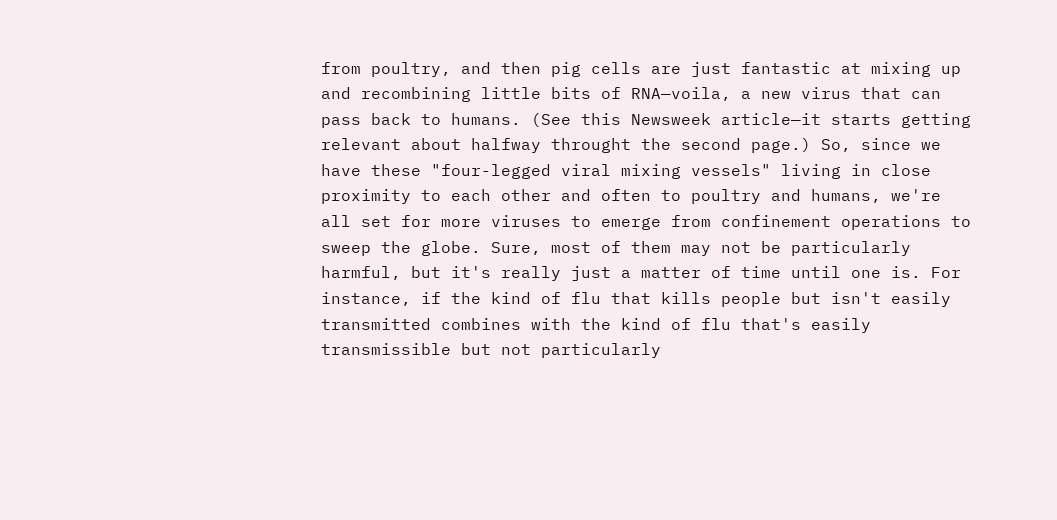from poultry, and then pig cells are just fantastic at mixing up and recombining little bits of RNA—voila, a new virus that can pass back to humans. (See this Newsweek article—it starts getting relevant about halfway throught the second page.) So, since we have these "four-legged viral mixing vessels" living in close proximity to each other and often to poultry and humans, we're all set for more viruses to emerge from confinement operations to sweep the globe. Sure, most of them may not be particularly harmful, but it's really just a matter of time until one is. For instance, if the kind of flu that kills people but isn't easily transmitted combines with the kind of flu that's easily transmissible but not particularly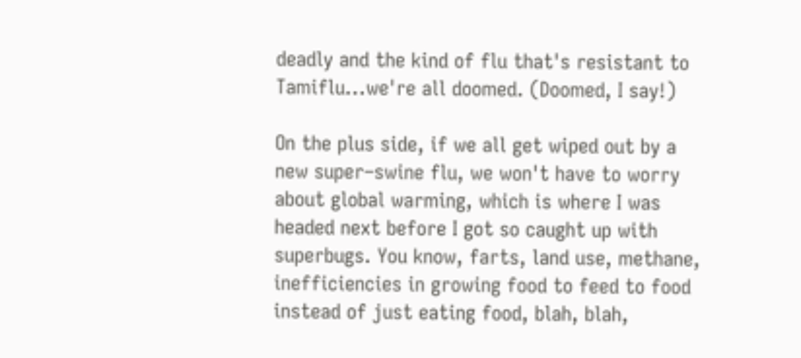deadly and the kind of flu that's resistant to Tamiflu...we're all doomed. (Doomed, I say!)

On the plus side, if we all get wiped out by a new super–swine flu, we won't have to worry about global warming, which is where I was headed next before I got so caught up with superbugs. You know, farts, land use, methane, inefficiencies in growing food to feed to food instead of just eating food, blah, blah,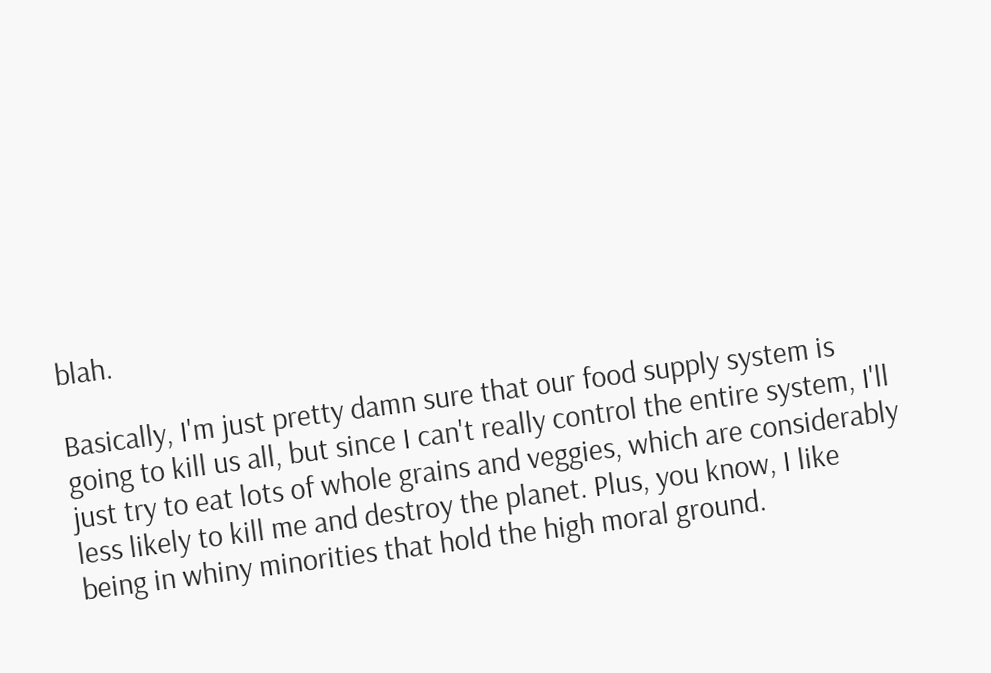blah.

Basically, I'm just pretty damn sure that our food supply system is going to kill us all, but since I can't really control the entire system, I'll just try to eat lots of whole grains and veggies, which are considerably less likely to kill me and destroy the planet. Plus, you know, I like being in whiny minorities that hold the high moral ground.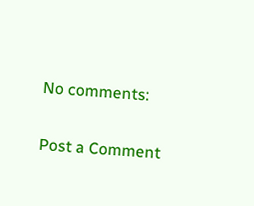No comments:

Post a Comment